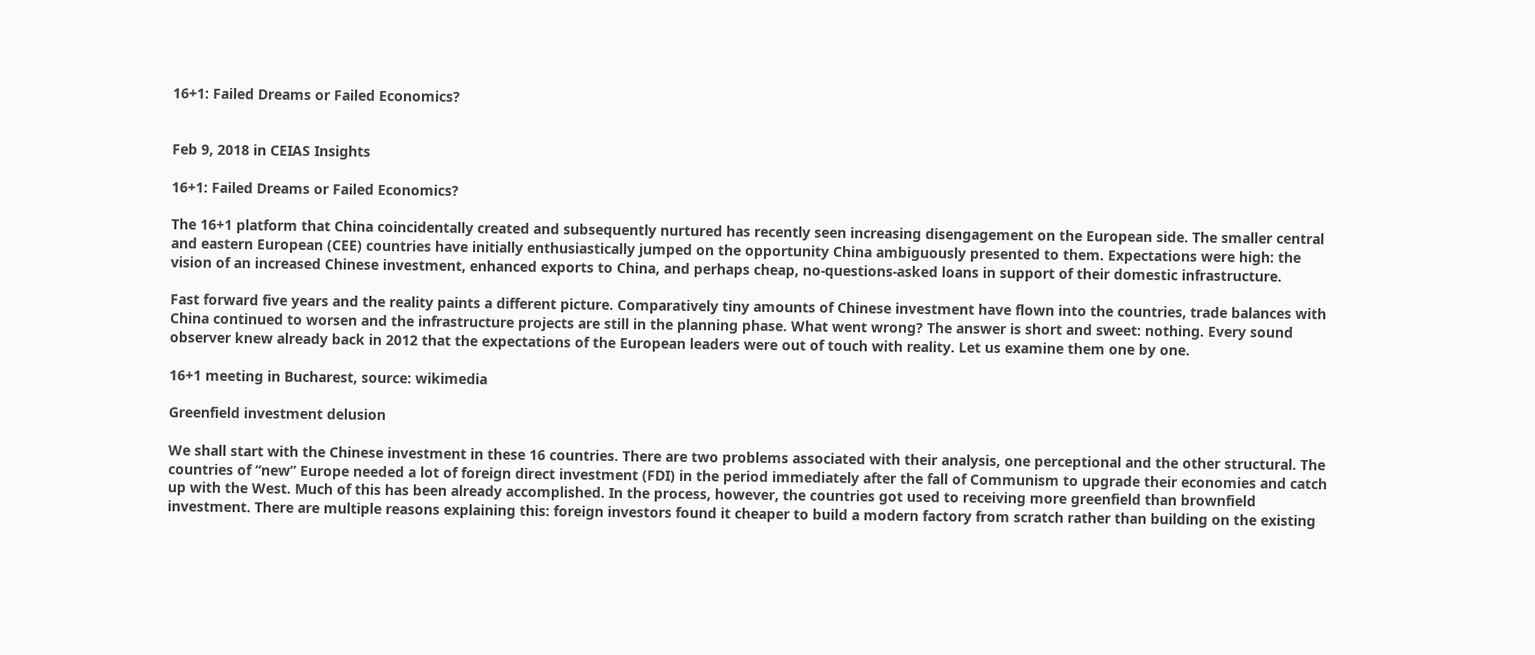16+1: Failed Dreams or Failed Economics?


Feb 9, 2018 in CEIAS Insights

16+1: Failed Dreams or Failed Economics?

The 16+1 platform that China coincidentally created and subsequently nurtured has recently seen increasing disengagement on the European side. The smaller central and eastern European (CEE) countries have initially enthusiastically jumped on the opportunity China ambiguously presented to them. Expectations were high: the vision of an increased Chinese investment, enhanced exports to China, and perhaps cheap, no-questions-asked loans in support of their domestic infrastructure.

Fast forward five years and the reality paints a different picture. Comparatively tiny amounts of Chinese investment have flown into the countries, trade balances with China continued to worsen and the infrastructure projects are still in the planning phase. What went wrong? The answer is short and sweet: nothing. Every sound observer knew already back in 2012 that the expectations of the European leaders were out of touch with reality. Let us examine them one by one.

16+1 meeting in Bucharest, source: wikimedia

Greenfield investment delusion

We shall start with the Chinese investment in these 16 countries. There are two problems associated with their analysis, one perceptional and the other structural. The countries of “new” Europe needed a lot of foreign direct investment (FDI) in the period immediately after the fall of Communism to upgrade their economies and catch up with the West. Much of this has been already accomplished. In the process, however, the countries got used to receiving more greenfield than brownfield investment. There are multiple reasons explaining this: foreign investors found it cheaper to build a modern factory from scratch rather than building on the existing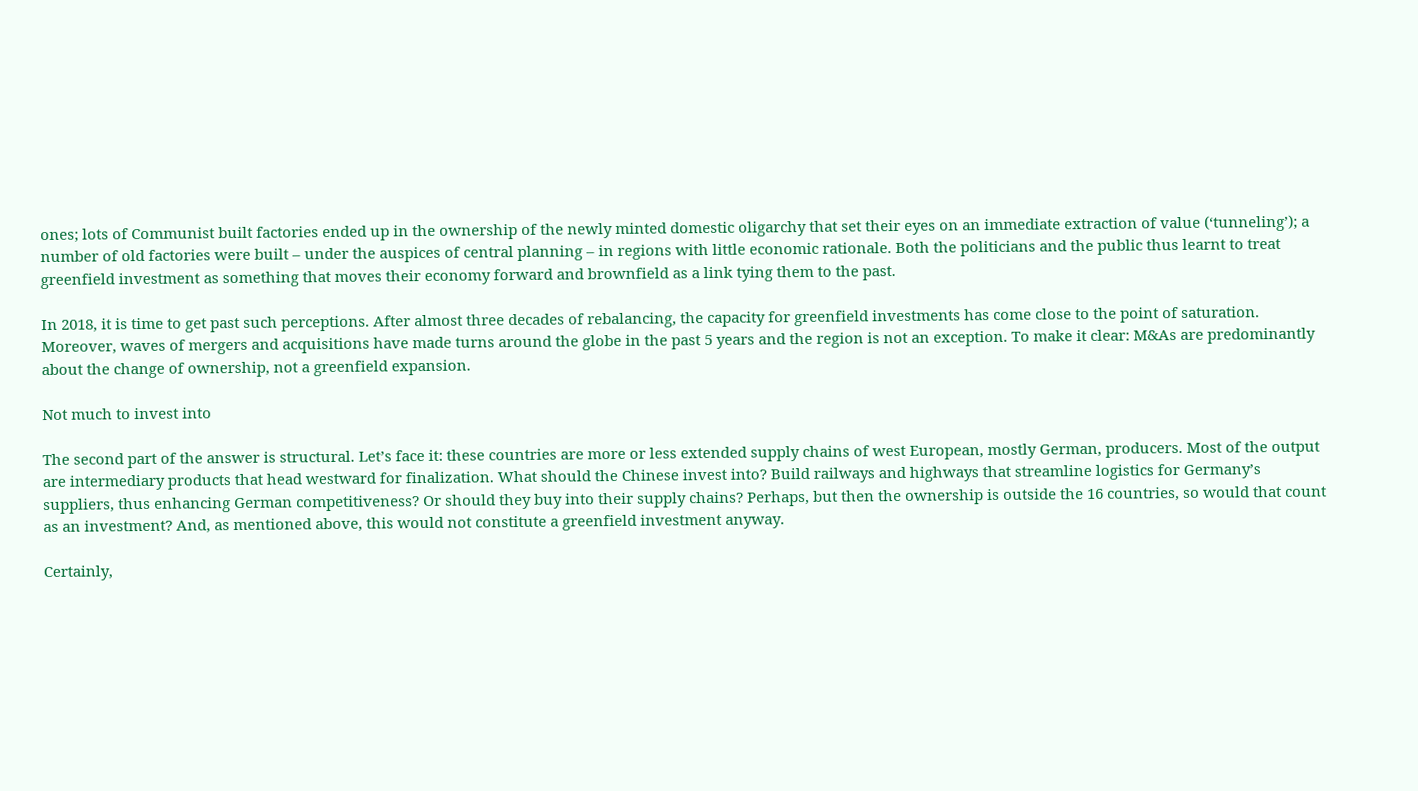ones; lots of Communist built factories ended up in the ownership of the newly minted domestic oligarchy that set their eyes on an immediate extraction of value (‘tunneling’); a number of old factories were built – under the auspices of central planning – in regions with little economic rationale. Both the politicians and the public thus learnt to treat greenfield investment as something that moves their economy forward and brownfield as a link tying them to the past.

In 2018, it is time to get past such perceptions. After almost three decades of rebalancing, the capacity for greenfield investments has come close to the point of saturation. Moreover, waves of mergers and acquisitions have made turns around the globe in the past 5 years and the region is not an exception. To make it clear: M&As are predominantly about the change of ownership, not a greenfield expansion.

Not much to invest into

The second part of the answer is structural. Let’s face it: these countries are more or less extended supply chains of west European, mostly German, producers. Most of the output are intermediary products that head westward for finalization. What should the Chinese invest into? Build railways and highways that streamline logistics for Germany’s suppliers, thus enhancing German competitiveness? Or should they buy into their supply chains? Perhaps, but then the ownership is outside the 16 countries, so would that count as an investment? And, as mentioned above, this would not constitute a greenfield investment anyway.

Certainly,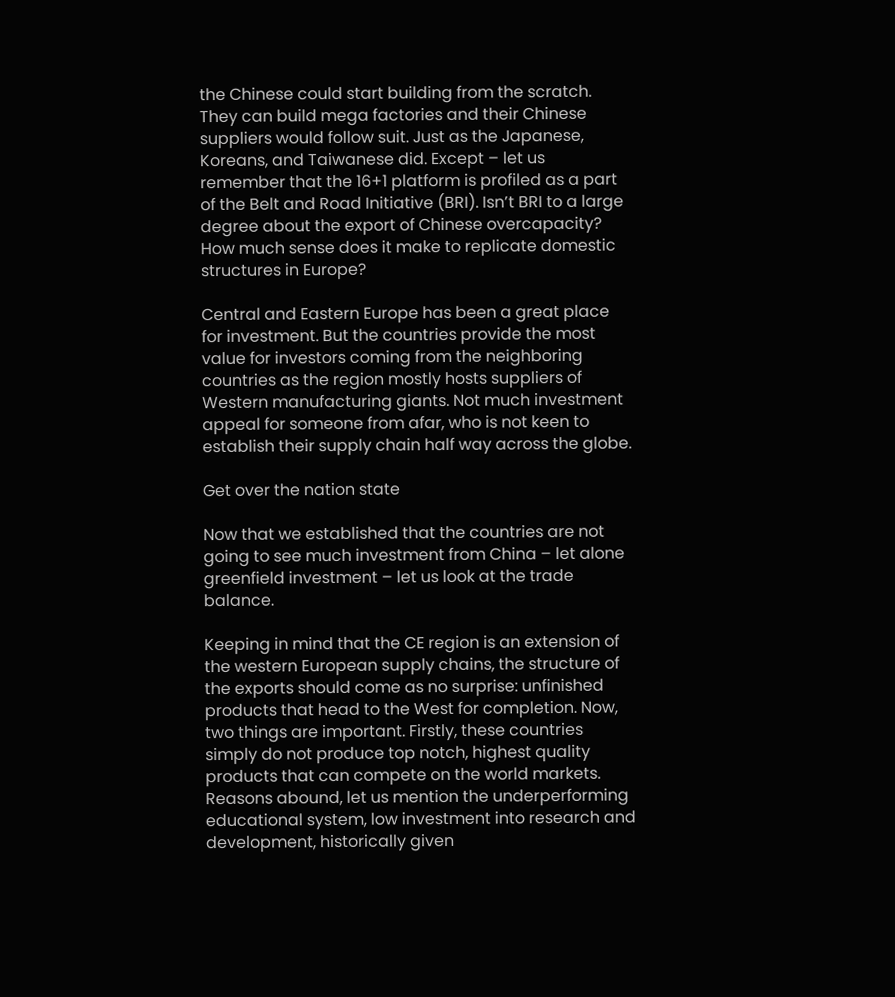the Chinese could start building from the scratch. They can build mega factories and their Chinese suppliers would follow suit. Just as the Japanese, Koreans, and Taiwanese did. Except – let us remember that the 16+1 platform is profiled as a part of the Belt and Road Initiative (BRI). Isn’t BRI to a large degree about the export of Chinese overcapacity? How much sense does it make to replicate domestic structures in Europe?

Central and Eastern Europe has been a great place for investment. But the countries provide the most value for investors coming from the neighboring countries as the region mostly hosts suppliers of Western manufacturing giants. Not much investment appeal for someone from afar, who is not keen to establish their supply chain half way across the globe.

Get over the nation state

Now that we established that the countries are not going to see much investment from China – let alone greenfield investment – let us look at the trade balance.

Keeping in mind that the CE region is an extension of the western European supply chains, the structure of the exports should come as no surprise: unfinished products that head to the West for completion. Now, two things are important. Firstly, these countries simply do not produce top notch, highest quality products that can compete on the world markets. Reasons abound, let us mention the underperforming educational system, low investment into research and development, historically given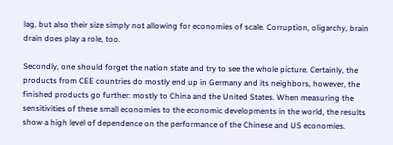lag, but also their size simply not allowing for economies of scale. Corruption, oligarchy, brain drain does play a role, too.

Secondly, one should forget the nation state and try to see the whole picture. Certainly, the products from CEE countries do mostly end up in Germany and its neighbors, however, the finished products go further: mostly to China and the United States. When measuring the sensitivities of these small economies to the economic developments in the world, the results show a high level of dependence on the performance of the Chinese and US economies.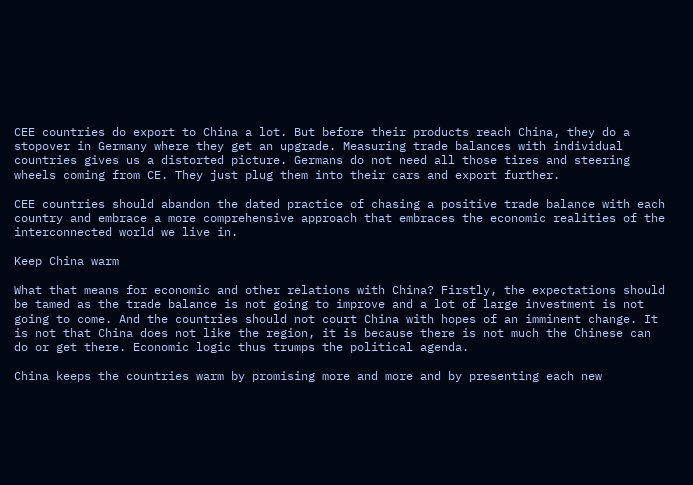CEE countries do export to China a lot. But before their products reach China, they do a stopover in Germany where they get an upgrade. Measuring trade balances with individual countries gives us a distorted picture. Germans do not need all those tires and steering wheels coming from CE. They just plug them into their cars and export further.

CEE countries should abandon the dated practice of chasing a positive trade balance with each country and embrace a more comprehensive approach that embraces the economic realities of the interconnected world we live in.

Keep China warm

What that means for economic and other relations with China? Firstly, the expectations should be tamed as the trade balance is not going to improve and a lot of large investment is not going to come. And the countries should not court China with hopes of an imminent change. It is not that China does not like the region, it is because there is not much the Chinese can do or get there. Economic logic thus trumps the political agenda.

China keeps the countries warm by promising more and more and by presenting each new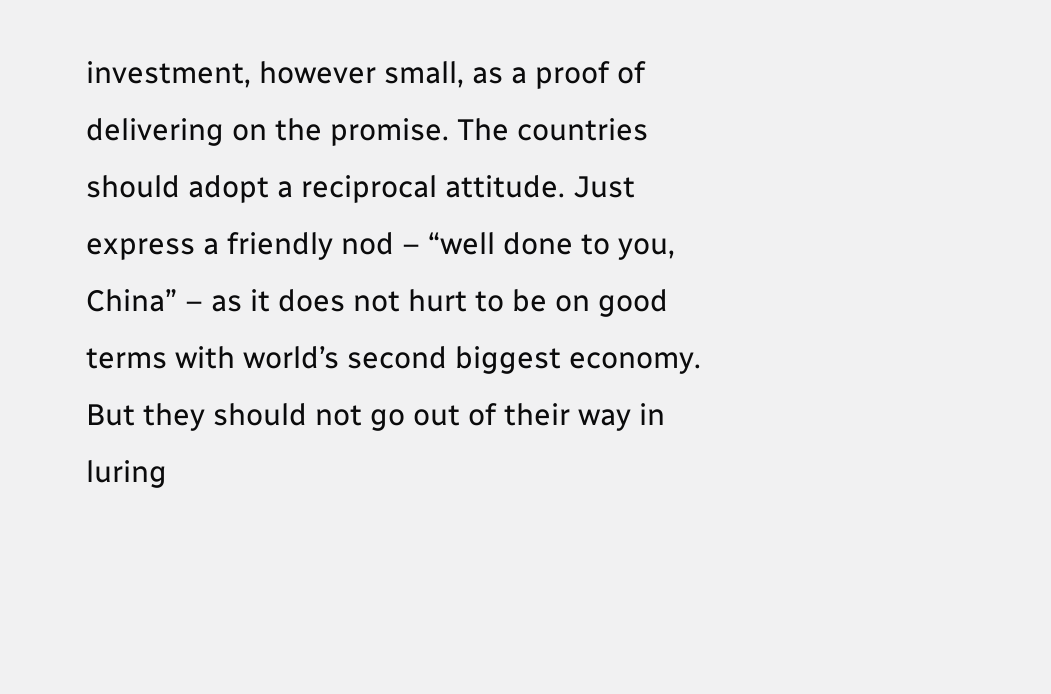investment, however small, as a proof of delivering on the promise. The countries should adopt a reciprocal attitude. Just express a friendly nod – “well done to you, China” – as it does not hurt to be on good terms with world’s second biggest economy. But they should not go out of their way in luring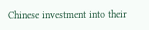Chinese investment into their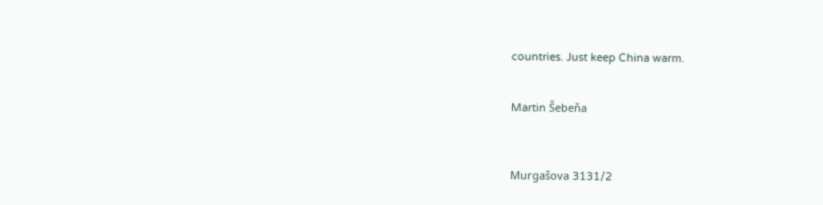countries. Just keep China warm.


Martin Šebeňa



Murgašova 3131/2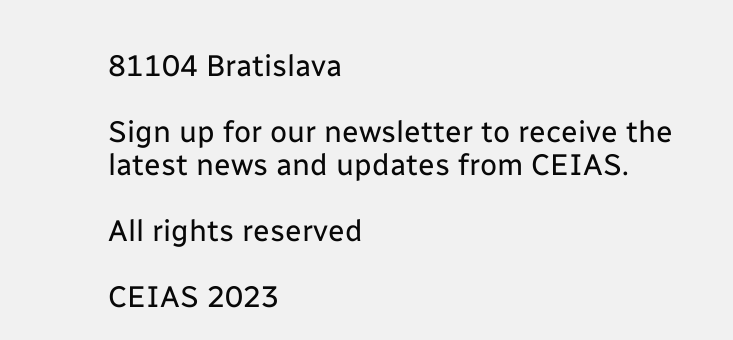81104 Bratislava

Sign up for our newsletter to receive the latest news and updates from CEIAS.

All rights reserved

CEIAS 2023